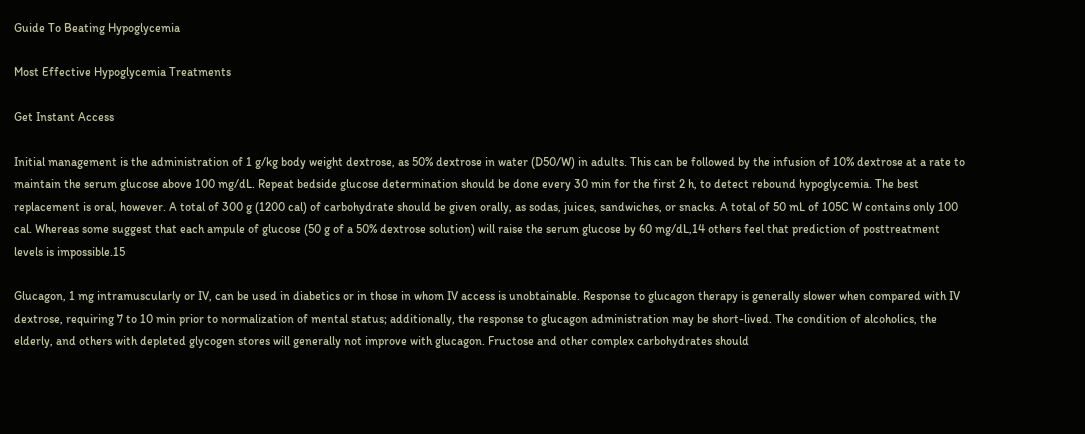Guide To Beating Hypoglycemia

Most Effective Hypoglycemia Treatments

Get Instant Access

Initial management is the administration of 1 g/kg body weight dextrose, as 50% dextrose in water (D50/W) in adults. This can be followed by the infusion of 10% dextrose at a rate to maintain the serum glucose above 100 mg/dL. Repeat bedside glucose determination should be done every 30 min for the first 2 h, to detect rebound hypoglycemia. The best replacement is oral, however. A total of 300 g (1200 cal) of carbohydrate should be given orally, as sodas, juices, sandwiches, or snacks. A total of 50 mL of 105C W contains only 100 cal. Whereas some suggest that each ampule of glucose (50 g of a 50% dextrose solution) will raise the serum glucose by 60 mg/dL,14 others feel that prediction of posttreatment levels is impossible.15

Glucagon, 1 mg intramuscularly or IV, can be used in diabetics or in those in whom IV access is unobtainable. Response to glucagon therapy is generally slower when compared with IV dextrose, requiring 7 to 10 min prior to normalization of mental status; additionally, the response to glucagon administration may be short-lived. The condition of alcoholics, the elderly, and others with depleted glycogen stores will generally not improve with glucagon. Fructose and other complex carbohydrates should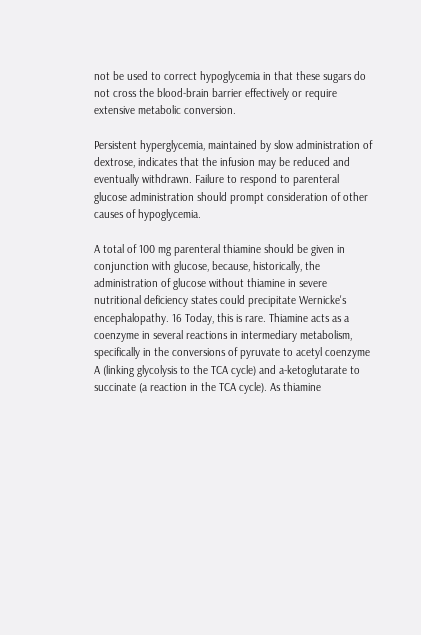not be used to correct hypoglycemia in that these sugars do not cross the blood-brain barrier effectively or require extensive metabolic conversion.

Persistent hyperglycemia, maintained by slow administration of dextrose, indicates that the infusion may be reduced and eventually withdrawn. Failure to respond to parenteral glucose administration should prompt consideration of other causes of hypoglycemia.

A total of 100 mg parenteral thiamine should be given in conjunction with glucose, because, historically, the administration of glucose without thiamine in severe nutritional deficiency states could precipitate Wernicke's encephalopathy. 16 Today, this is rare. Thiamine acts as a coenzyme in several reactions in intermediary metabolism, specifically in the conversions of pyruvate to acetyl coenzyme A (linking glycolysis to the TCA cycle) and a-ketoglutarate to succinate (a reaction in the TCA cycle). As thiamine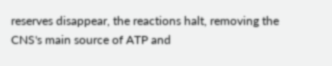reserves disappear, the reactions halt, removing the CNS's main source of ATP and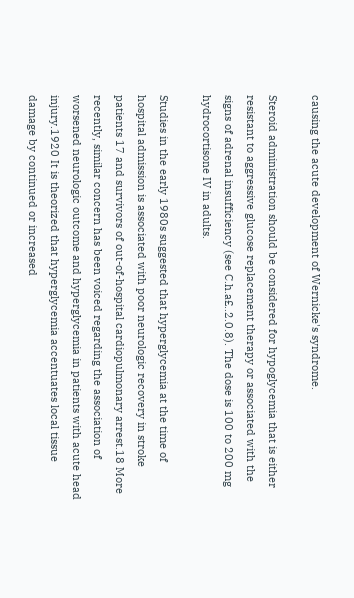causing the acute development of Wernicke's syndrome.

Steroid administration should be considered for hypoglycemia that is either resistant to aggressive glucose replacement therapy or associated with the signs of adrenal insufficiency (see C.h.a£..2.0.8). The dose is 100 to 200 mg hydrocortisone IV in adults.

Studies in the early 1980s suggested that hyperglycemia at the time of hospital admission is associated with poor neurologic recovery in stroke patients 17 and survivors of out-of-hospital cardiopulmonary arrest.18 More recently, similar concern has been voiced regarding the association of worsened neurologic outcome and hyperglycemia in patients with acute head injury.1920 It is theorized that hyperglycemia accentuates local tissue damage by continued or increased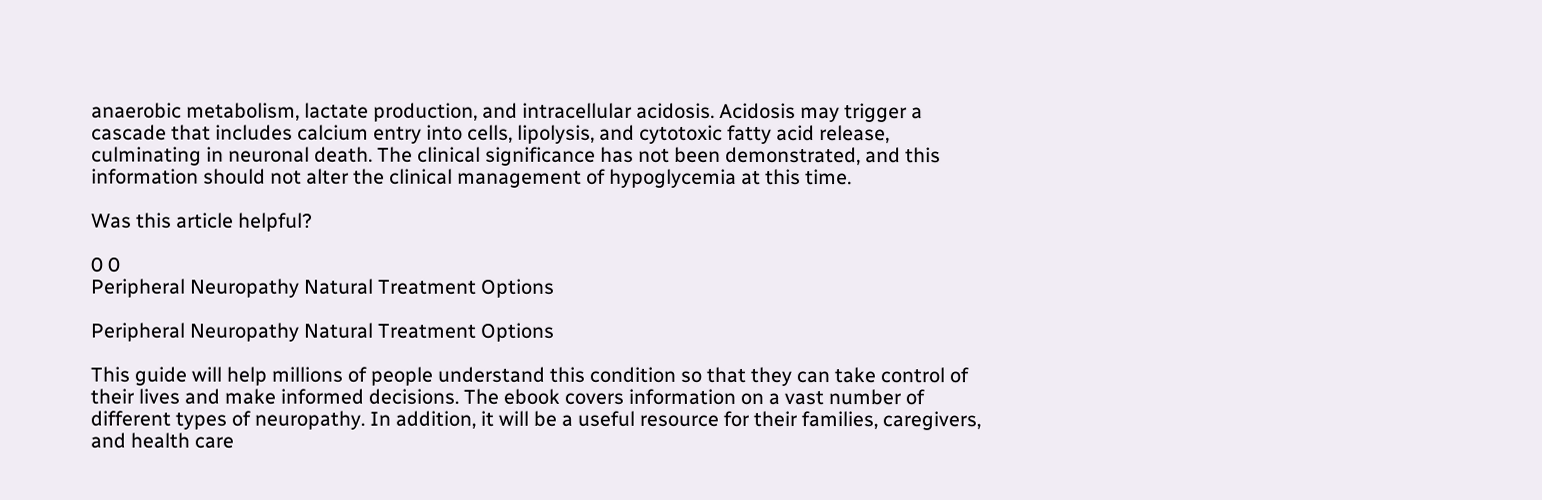anaerobic metabolism, lactate production, and intracellular acidosis. Acidosis may trigger a cascade that includes calcium entry into cells, lipolysis, and cytotoxic fatty acid release, culminating in neuronal death. The clinical significance has not been demonstrated, and this information should not alter the clinical management of hypoglycemia at this time.

Was this article helpful?

0 0
Peripheral Neuropathy Natural Treatment Options

Peripheral Neuropathy Natural Treatment Options

This guide will help millions of people understand this condition so that they can take control of their lives and make informed decisions. The ebook covers information on a vast number of different types of neuropathy. In addition, it will be a useful resource for their families, caregivers, and health care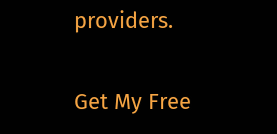providers.

Get My Free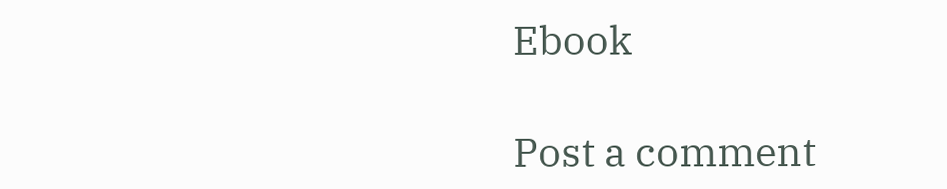Ebook

Post a comment